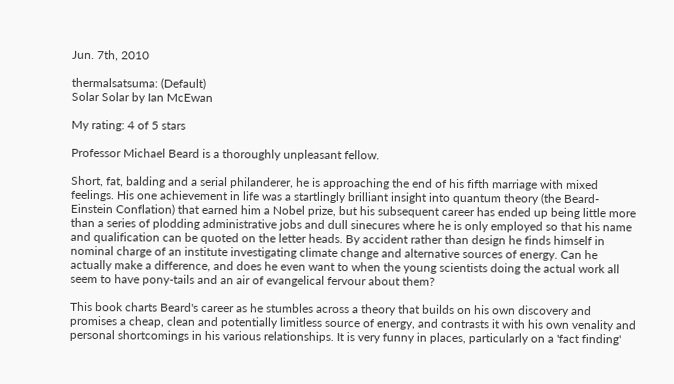Jun. 7th, 2010

thermalsatsuma: (Default)
Solar Solar by Ian McEwan

My rating: 4 of 5 stars

Professor Michael Beard is a thoroughly unpleasant fellow.

Short, fat, balding and a serial philanderer, he is approaching the end of his fifth marriage with mixed feelings. His one achievement in life was a startlingly brilliant insight into quantum theory (the Beard-Einstein Conflation) that earned him a Nobel prize, but his subsequent career has ended up being little more than a series of plodding administrative jobs and dull sinecures where he is only employed so that his name and qualification can be quoted on the letter heads. By accident rather than design he finds himself in nominal charge of an institute investigating climate change and alternative sources of energy. Can he actually make a difference, and does he even want to when the young scientists doing the actual work all seem to have pony-tails and an air of evangelical fervour about them?

This book charts Beard's career as he stumbles across a theory that builds on his own discovery and promises a cheap, clean and potentially limitless source of energy, and contrasts it with his own venality and personal shortcomings in his various relationships. It is very funny in places, particularly on a 'fact finding'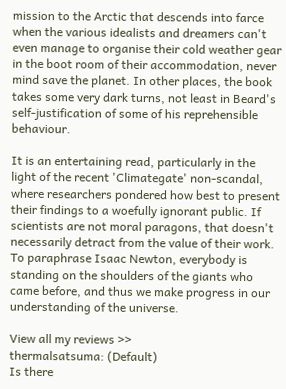mission to the Arctic that descends into farce when the various idealists and dreamers can't even manage to organise their cold weather gear in the boot room of their accommodation, never mind save the planet. In other places, the book takes some very dark turns, not least in Beard's self-justification of some of his reprehensible behaviour.

It is an entertaining read, particularly in the light of the recent 'Climategate' non-scandal, where researchers pondered how best to present their findings to a woefully ignorant public. If scientists are not moral paragons, that doesn't necessarily detract from the value of their work. To paraphrase Isaac Newton, everybody is standing on the shoulders of the giants who came before, and thus we make progress in our understanding of the universe.

View all my reviews >>
thermalsatsuma: (Default)
Is there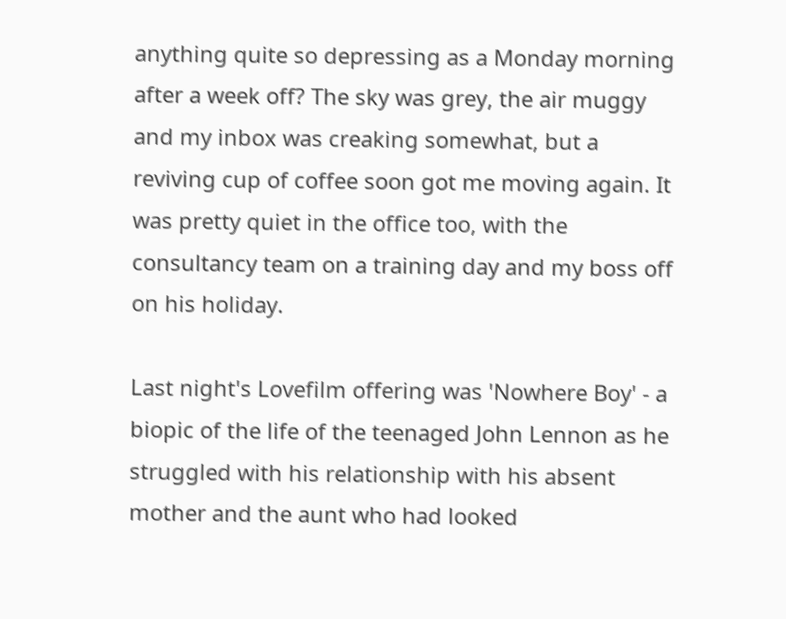anything quite so depressing as a Monday morning after a week off? The sky was grey, the air muggy and my inbox was creaking somewhat, but a reviving cup of coffee soon got me moving again. It was pretty quiet in the office too, with the consultancy team on a training day and my boss off on his holiday.

Last night's Lovefilm offering was 'Nowhere Boy' - a biopic of the life of the teenaged John Lennon as he struggled with his relationship with his absent mother and the aunt who had looked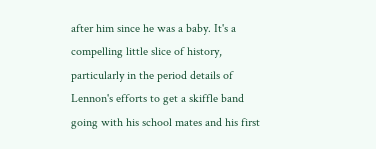after him since he was a baby. It's a compelling little slice of history, particularly in the period details of Lennon's efforts to get a skiffle band going with his school mates and his first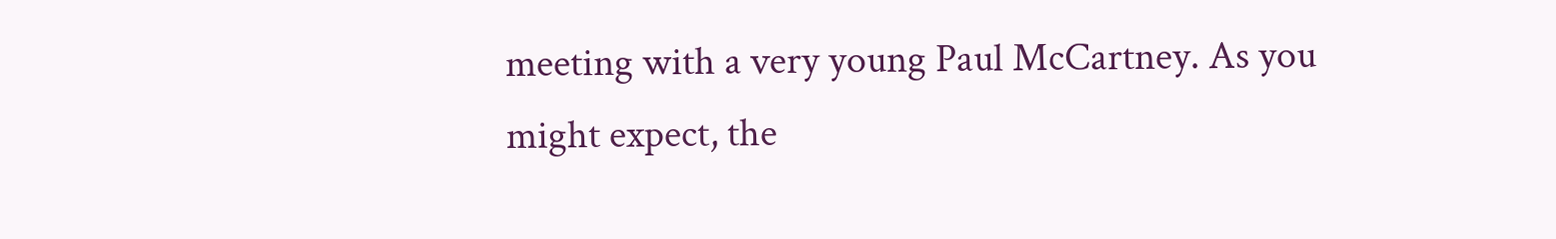meeting with a very young Paul McCartney. As you might expect, the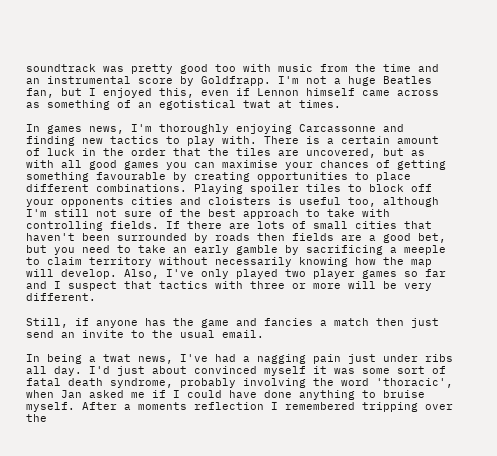soundtrack was pretty good too with music from the time and an instrumental score by Goldfrapp. I'm not a huge Beatles fan, but I enjoyed this, even if Lennon himself came across as something of an egotistical twat at times.

In games news, I'm thoroughly enjoying Carcassonne and finding new tactics to play with. There is a certain amount of luck in the order that the tiles are uncovered, but as with all good games you can maximise your chances of getting something favourable by creating opportunities to place different combinations. Playing spoiler tiles to block off your opponents cities and cloisters is useful too, although I'm still not sure of the best approach to take with controlling fields. If there are lots of small cities that haven't been surrounded by roads then fields are a good bet, but you need to take an early gamble by sacrificing a meeple to claim territory without necessarily knowing how the map will develop. Also, I've only played two player games so far and I suspect that tactics with three or more will be very different.

Still, if anyone has the game and fancies a match then just send an invite to the usual email.

In being a twat news, I've had a nagging pain just under ribs all day. I'd just about convinced myself it was some sort of fatal death syndrome, probably involving the word 'thoracic', when Jan asked me if I could have done anything to bruise myself. After a moments reflection I remembered tripping over the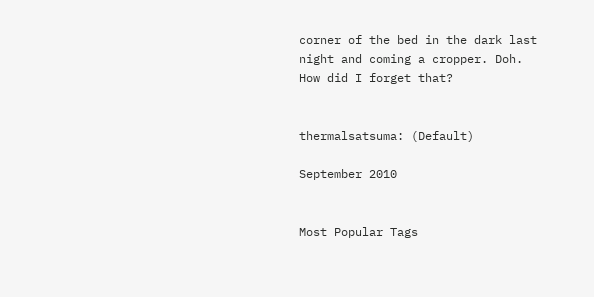corner of the bed in the dark last night and coming a cropper. Doh. How did I forget that?


thermalsatsuma: (Default)

September 2010


Most Popular Tags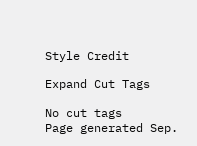Style Credit

Expand Cut Tags

No cut tags
Page generated Sep.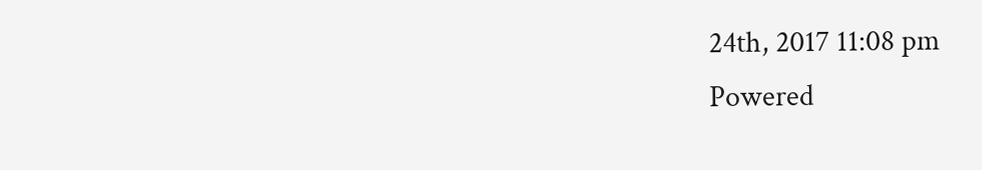24th, 2017 11:08 pm
Powered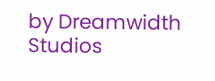by Dreamwidth Studios